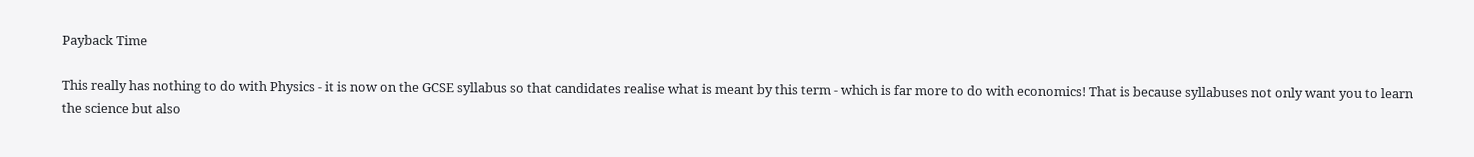Payback Time

This really has nothing to do with Physics - it is now on the GCSE syllabus so that candidates realise what is meant by this term - which is far more to do with economics! That is because syllabuses not only want you to learn the science but also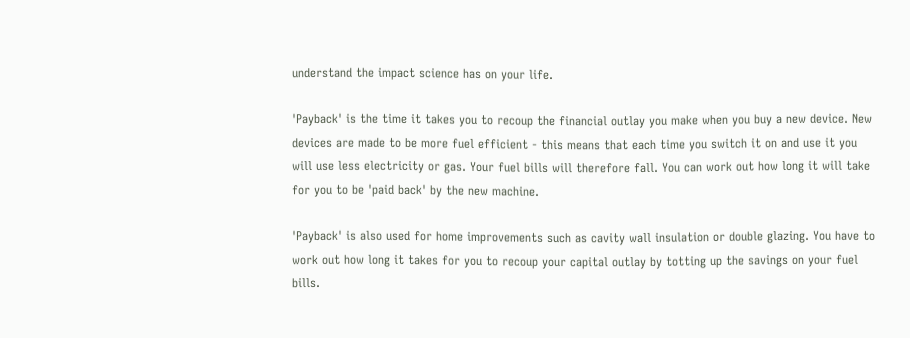understand the impact science has on your life.

'Payback' is the time it takes you to recoup the financial outlay you make when you buy a new device. New devices are made to be more fuel efficient - this means that each time you switch it on and use it you will use less electricity or gas. Your fuel bills will therefore fall. You can work out how long it will take for you to be 'paid back' by the new machine.

'Payback' is also used for home improvements such as cavity wall insulation or double glazing. You have to work out how long it takes for you to recoup your capital outlay by totting up the savings on your fuel bills.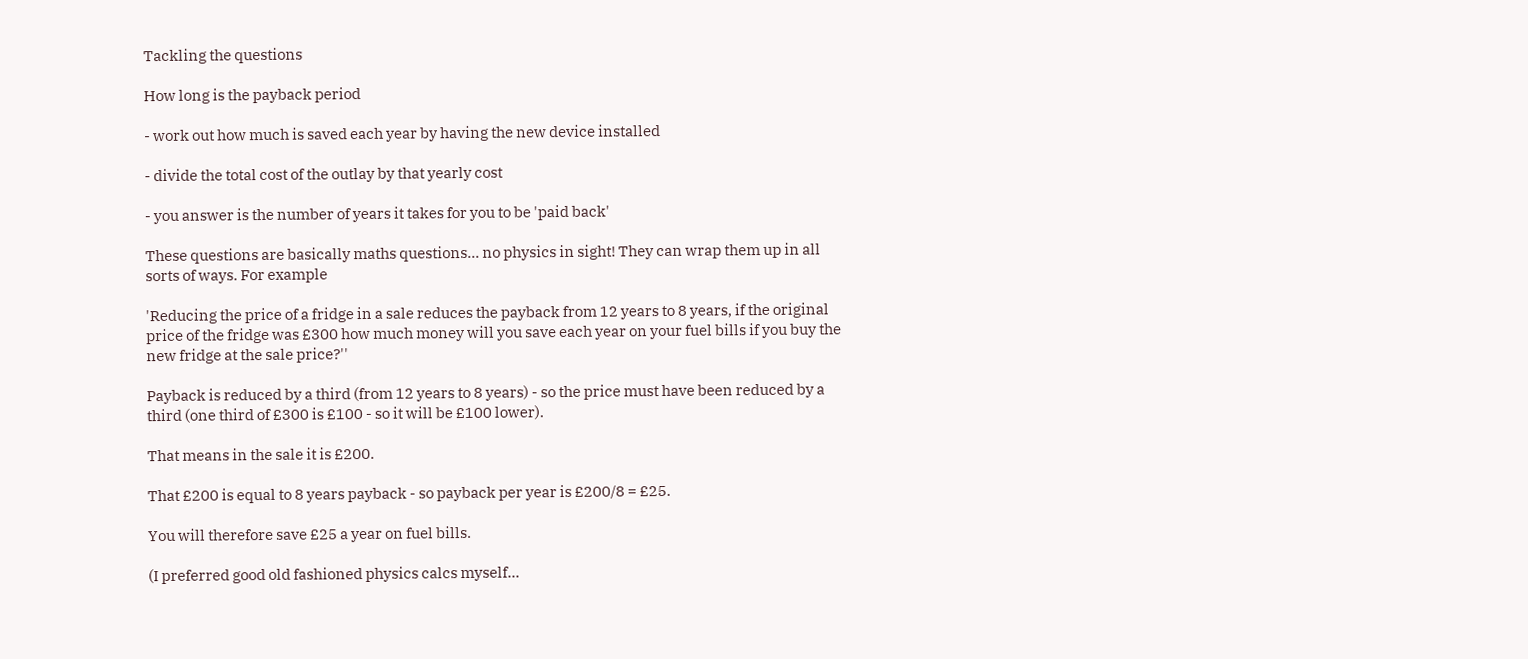Tackling the questions

How long is the payback period

- work out how much is saved each year by having the new device installed

- divide the total cost of the outlay by that yearly cost

- you answer is the number of years it takes for you to be 'paid back'

These questions are basically maths questions... no physics in sight! They can wrap them up in all sorts of ways. For example

'Reducing the price of a fridge in a sale reduces the payback from 12 years to 8 years, if the original price of the fridge was £300 how much money will you save each year on your fuel bills if you buy the new fridge at the sale price?''

Payback is reduced by a third (from 12 years to 8 years) - so the price must have been reduced by a third (one third of £300 is £100 - so it will be £100 lower).

That means in the sale it is £200.

That £200 is equal to 8 years payback - so payback per year is £200/8 = £25.

You will therefore save £25 a year on fuel bills.

(I preferred good old fashioned physics calcs myself...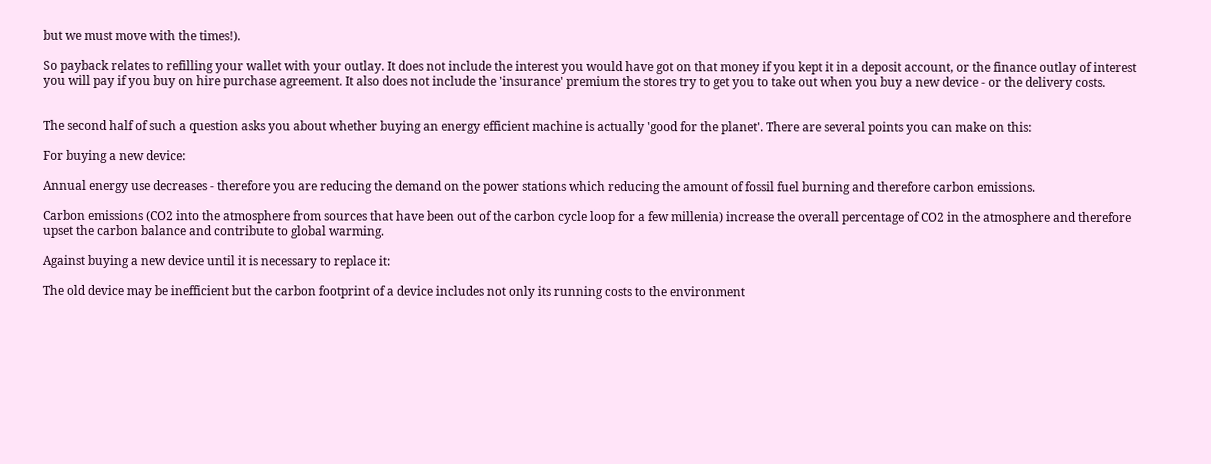but we must move with the times!).

So payback relates to refilling your wallet with your outlay. It does not include the interest you would have got on that money if you kept it in a deposit account, or the finance outlay of interest you will pay if you buy on hire purchase agreement. It also does not include the 'insurance' premium the stores try to get you to take out when you buy a new device - or the delivery costs.


The second half of such a question asks you about whether buying an energy efficient machine is actually 'good for the planet'. There are several points you can make on this:

For buying a new device:

Annual energy use decreases - therefore you are reducing the demand on the power stations which reducing the amount of fossil fuel burning and therefore carbon emissions.

Carbon emissions (CO2 into the atmosphere from sources that have been out of the carbon cycle loop for a few millenia) increase the overall percentage of CO2 in the atmosphere and therefore upset the carbon balance and contribute to global warming.

Against buying a new device until it is necessary to replace it:

The old device may be inefficient but the carbon footprint of a device includes not only its running costs to the environment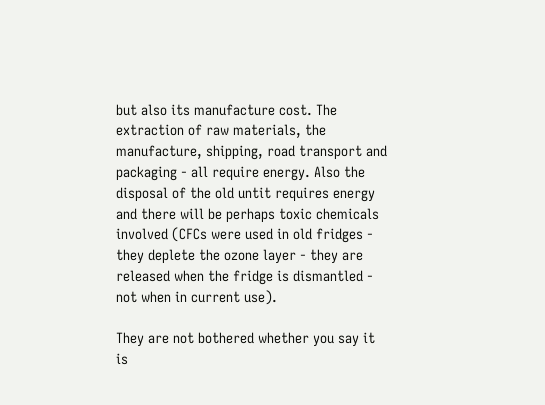but also its manufacture cost. The extraction of raw materials, the manufacture, shipping, road transport and packaging - all require energy. Also the disposal of the old untit requires energy and there will be perhaps toxic chemicals involved (CFCs were used in old fridges - they deplete the ozone layer - they are released when the fridge is dismantled - not when in current use).

They are not bothered whether you say it is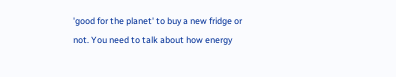'good for the planet' to buy a new fridge or not. You need to talk about how energy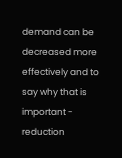demand can be decreased more effectively and to say why that is important - reduction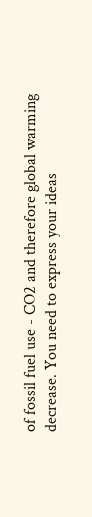of fossil fuel use - CO2 and therefore global warming decrease. You need to express your ideas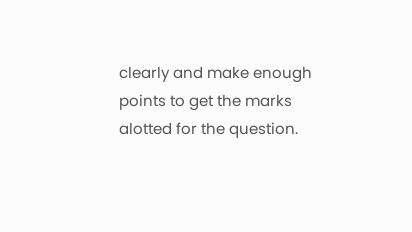clearly and make enough points to get the marks alotted for the question.